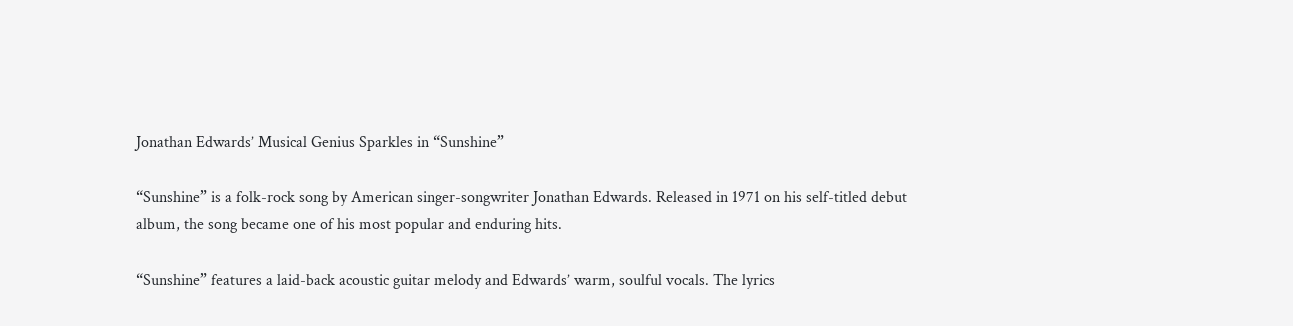Jonathan Edwards’ Musical Genius Sparkles in “Sunshine”

“Sunshine” is a folk-rock song by American singer-songwriter Jonathan Edwards. Released in 1971 on his self-titled debut album, the song became one of his most popular and enduring hits.

“Sunshine” features a laid-back acoustic guitar melody and Edwards’ warm, soulful vocals. The lyrics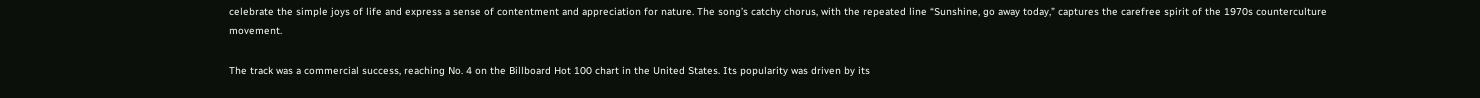celebrate the simple joys of life and express a sense of contentment and appreciation for nature. The song’s catchy chorus, with the repeated line “Sunshine, go away today,” captures the carefree spirit of the 1970s counterculture movement.

The track was a commercial success, reaching No. 4 on the Billboard Hot 100 chart in the United States. Its popularity was driven by its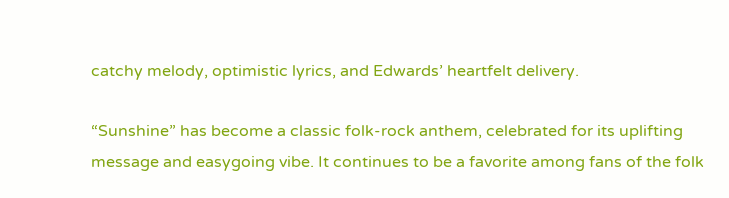catchy melody, optimistic lyrics, and Edwards’ heartfelt delivery.

“Sunshine” has become a classic folk-rock anthem, celebrated for its uplifting message and easygoing vibe. It continues to be a favorite among fans of the folk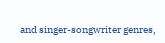and singer-songwriter genres,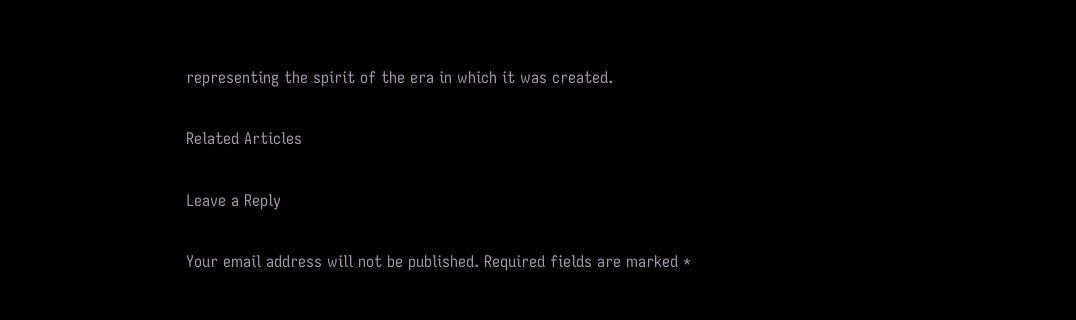representing the spirit of the era in which it was created.

Related Articles

Leave a Reply

Your email address will not be published. Required fields are marked *